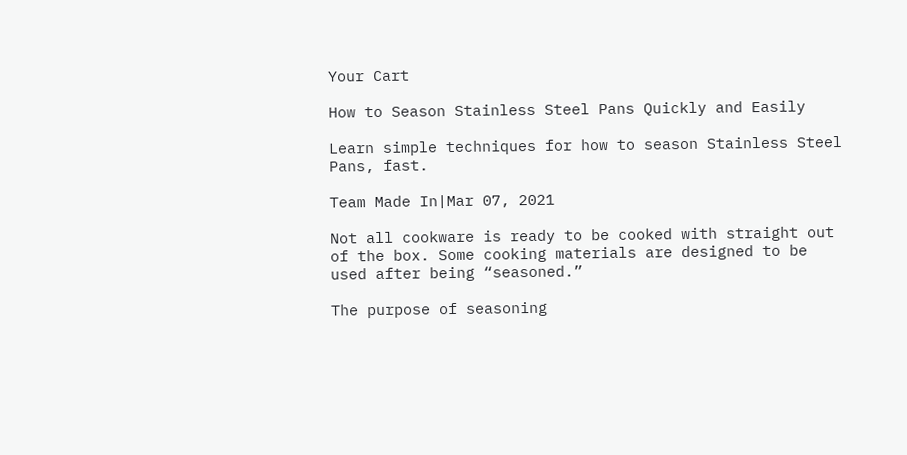Your Cart

How to Season Stainless Steel Pans Quickly and Easily

Learn simple techniques for how to season Stainless Steel Pans, fast.

Team Made In|Mar 07, 2021

Not all cookware is ready to be cooked with straight out of the box. Some cooking materials are designed to be used after being “seasoned.”

The purpose of seasoning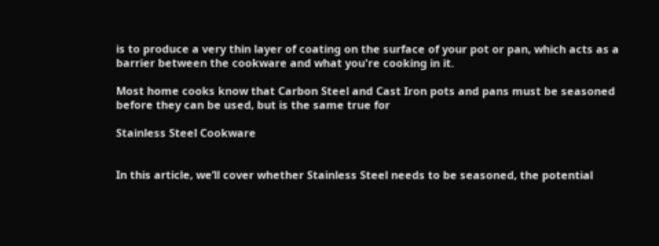is to produce a very thin layer of coating on the surface of your pot or pan, which acts as a barrier between the cookware and what you're cooking in it.

Most home cooks know that Carbon Steel and Cast Iron pots and pans must be seasoned before they can be used, but is the same true for

Stainless Steel Cookware


In this article, we’ll cover whether Stainless Steel needs to be seasoned, the potential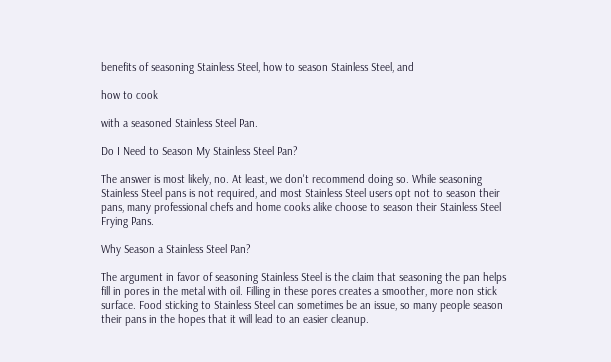benefits of seasoning Stainless Steel, how to season Stainless Steel, and

how to cook

with a seasoned Stainless Steel Pan.

Do I Need to Season My Stainless Steel Pan?

The answer is most likely, no. At least, we don't recommend doing so. While seasoning Stainless Steel pans is not required, and most Stainless Steel users opt not to season their pans, many professional chefs and home cooks alike choose to season their Stainless Steel Frying Pans.

Why Season a Stainless Steel Pan?

The argument in favor of seasoning Stainless Steel is the claim that seasoning the pan helps fill in pores in the metal with oil. Filling in these pores creates a smoother, more non stick surface. Food sticking to Stainless Steel can sometimes be an issue, so many people season their pans in the hopes that it will lead to an easier cleanup.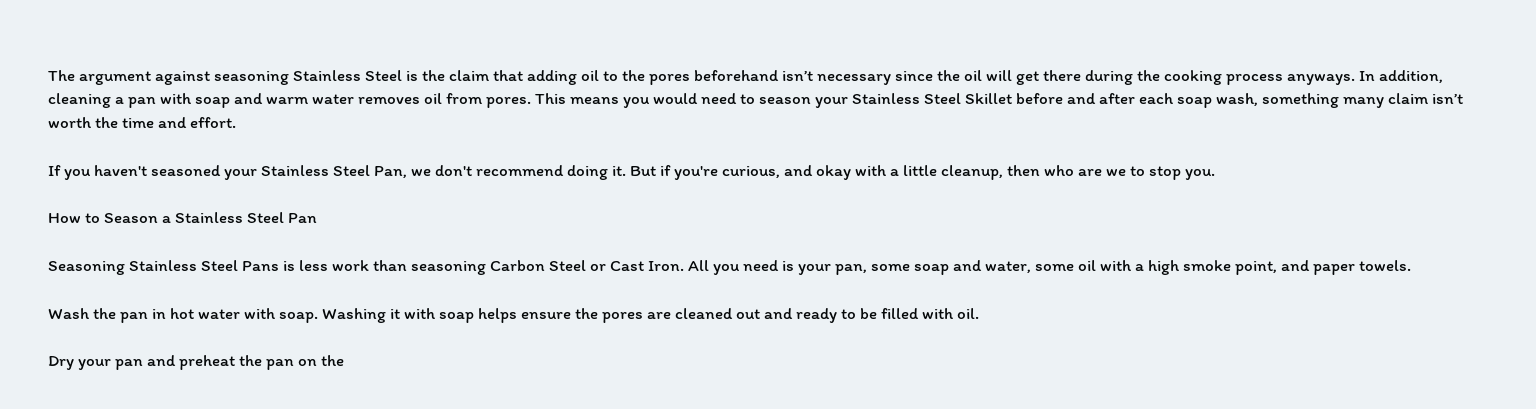The argument against seasoning Stainless Steel is the claim that adding oil to the pores beforehand isn’t necessary since the oil will get there during the cooking process anyways. In addition, cleaning a pan with soap and warm water removes oil from pores. This means you would need to season your Stainless Steel Skillet before and after each soap wash, something many claim isn’t worth the time and effort.

If you haven't seasoned your Stainless Steel Pan, we don't recommend doing it. But if you're curious, and okay with a little cleanup, then who are we to stop you.

How to Season a Stainless Steel Pan

Seasoning Stainless Steel Pans is less work than seasoning Carbon Steel or Cast Iron. All you need is your pan, some soap and water, some oil with a high smoke point, and paper towels.

Wash the pan in hot water with soap. Washing it with soap helps ensure the pores are cleaned out and ready to be filled with oil.

Dry your pan and preheat the pan on the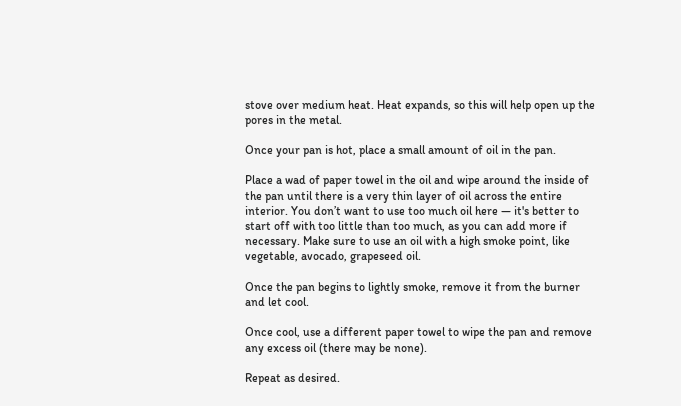stove over medium heat. Heat expands, so this will help open up the pores in the metal.

Once your pan is hot, place a small amount of oil in the pan.

Place a wad of paper towel in the oil and wipe around the inside of the pan until there is a very thin layer of oil across the entire interior. You don’t want to use too much oil here — it's better to start off with too little than too much, as you can add more if necessary. Make sure to use an oil with a high smoke point, like vegetable, avocado, grapeseed oil.

Once the pan begins to lightly smoke, remove it from the burner and let cool.

Once cool, use a different paper towel to wipe the pan and remove any excess oil (there may be none).

Repeat as desired.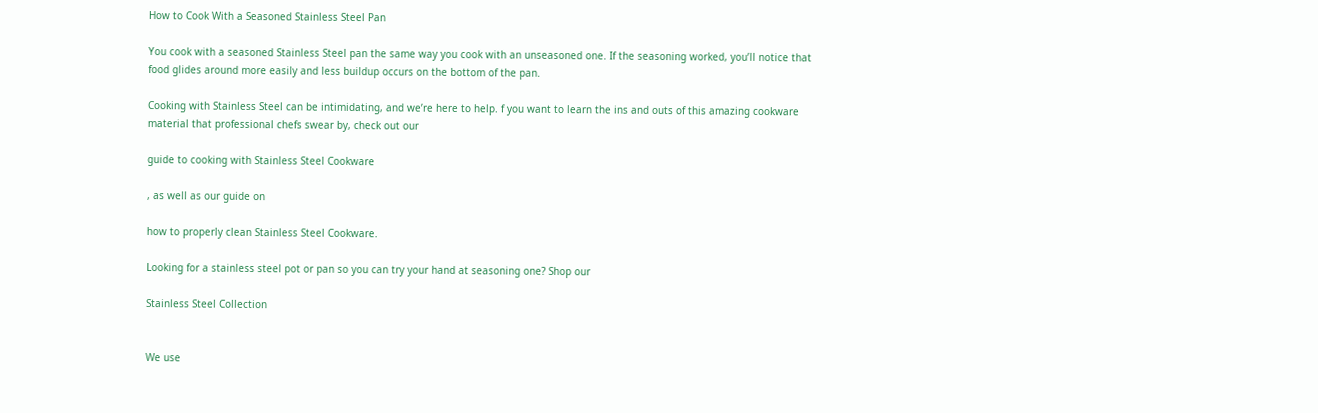How to Cook With a Seasoned Stainless Steel Pan

You cook with a seasoned Stainless Steel pan the same way you cook with an unseasoned one. If the seasoning worked, you’ll notice that food glides around more easily and less buildup occurs on the bottom of the pan.

Cooking with Stainless Steel can be intimidating, and we’re here to help. f you want to learn the ins and outs of this amazing cookware material that professional chefs swear by, check out our

guide to cooking with Stainless Steel Cookware

, as well as our guide on

how to properly clean Stainless Steel Cookware.

Looking for a stainless steel pot or pan so you can try your hand at seasoning one? Shop our

Stainless Steel Collection


We use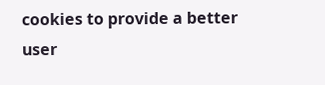cookies to provide a better user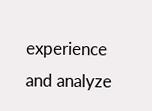experience and analyze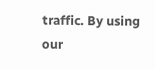traffic. By using our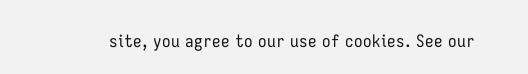site, you agree to our use of cookies. See our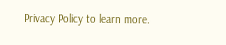Privacy Policy to learn more.